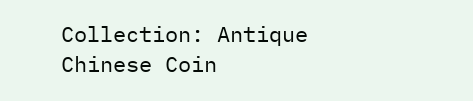Collection: Antique Chinese Coin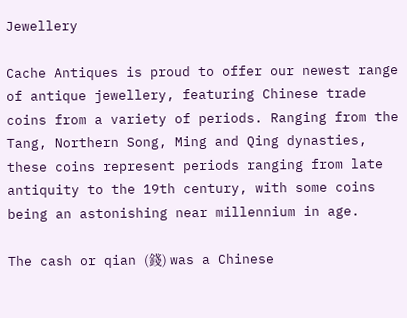Jewellery

Cache Antiques is proud to offer our newest range of antique jewellery, featuring Chinese trade coins from a variety of periods. Ranging from the Tang, Northern Song, Ming and Qing dynasties, these coins represent periods ranging from late antiquity to the 19th century, with some coins being an astonishing near millennium in age.

The cash or qian (錢) was a Chinese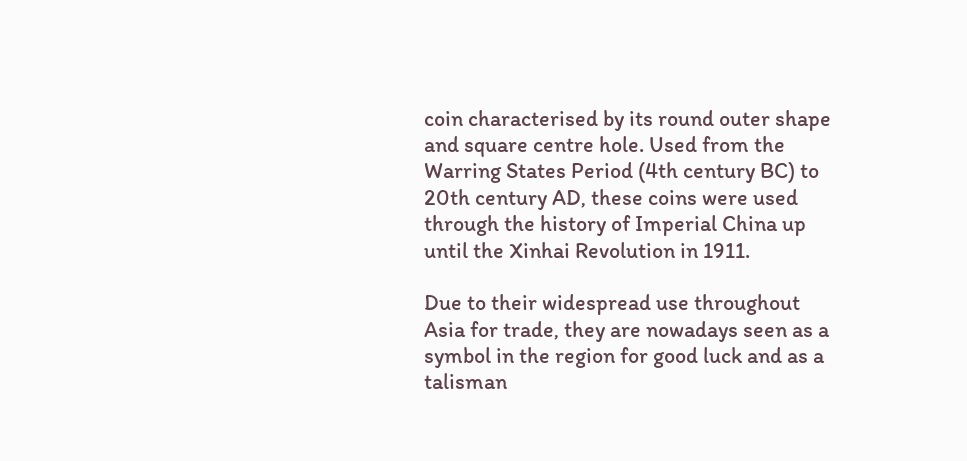coin characterised by its round outer shape and square centre hole. Used from the Warring States Period (4th century BC) to 20th century AD, these coins were used through the history of Imperial China up until the Xinhai Revolution in 1911.

Due to their widespread use throughout Asia for trade, they are nowadays seen as a symbol in the region for good luck and as a talisman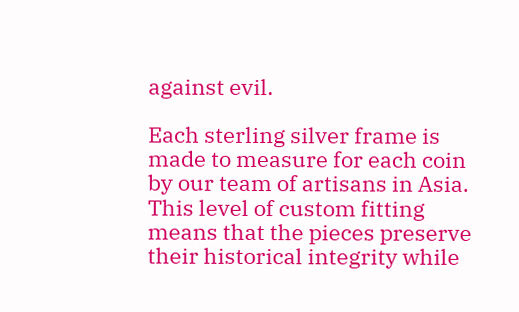against evil.

Each sterling silver frame is made to measure for each coin by our team of artisans in Asia. This level of custom fitting means that the pieces preserve their historical integrity while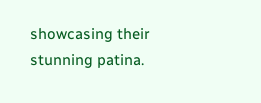showcasing their stunning patina.